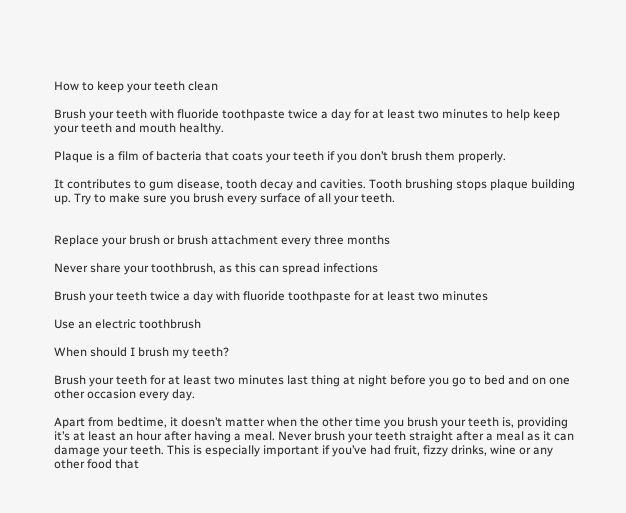How to keep your teeth clean

Brush your teeth with fluoride toothpaste twice a day for at least two minutes to help keep your teeth and mouth healthy.

Plaque is a film of bacteria that coats your teeth if you don’t brush them properly.

It contributes to gum disease, tooth decay and cavities. Tooth brushing stops plaque building up. Try to make sure you brush every surface of all your teeth.


Replace your brush or brush attachment every three months

Never share your toothbrush, as this can spread infections

Brush your teeth twice a day with fluoride toothpaste for at least two minutes

Use an electric toothbrush

When should I brush my teeth?

Brush your teeth for at least two minutes last thing at night before you go to bed and on one other occasion every day.

Apart from bedtime, it doesn’t matter when the other time you brush your teeth is, providing it’s at least an hour after having a meal. Never brush your teeth straight after a meal as it can damage your teeth. This is especially important if you’ve had fruit, fizzy drinks, wine or any other food that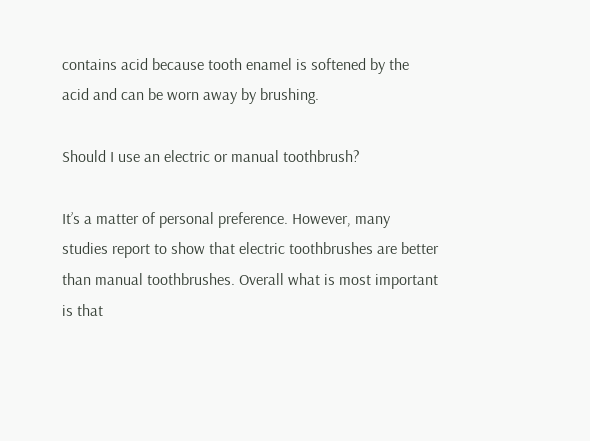contains acid because tooth enamel is softened by the acid and can be worn away by brushing.

Should I use an electric or manual toothbrush?

It’s a matter of personal preference. However, many studies report to show that electric toothbrushes are better than manual toothbrushes. Overall what is most important is that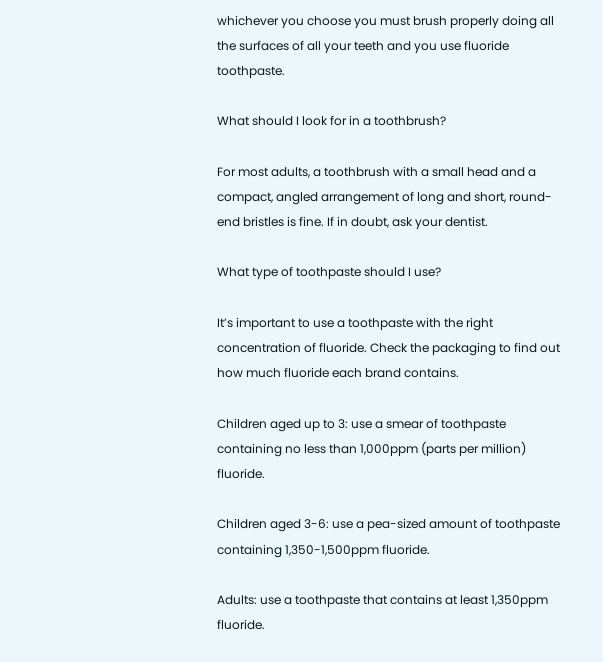whichever you choose you must brush properly doing all the surfaces of all your teeth and you use fluoride toothpaste.

What should I look for in a toothbrush?

For most adults, a toothbrush with a small head and a compact, angled arrangement of long and short, round-end bristles is fine. If in doubt, ask your dentist.

What type of toothpaste should I use?

It’s important to use a toothpaste with the right concentration of fluoride. Check the packaging to find out how much fluoride each brand contains.

Children aged up to 3: use a smear of toothpaste containing no less than 1,000ppm (parts per million) fluoride.

Children aged 3-6: use a pea-sized amount of toothpaste containing 1,350-1,500ppm fluoride.

Adults: use a toothpaste that contains at least 1,350ppm fluoride.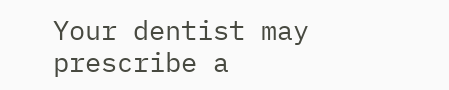Your dentist may prescribe a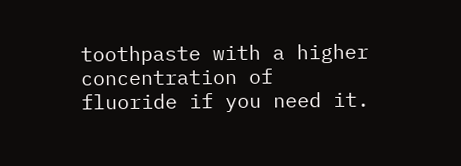toothpaste with a higher concentration of fluoride if you need it.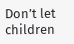Don’t let children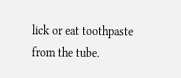lick or eat toothpaste from the tube.